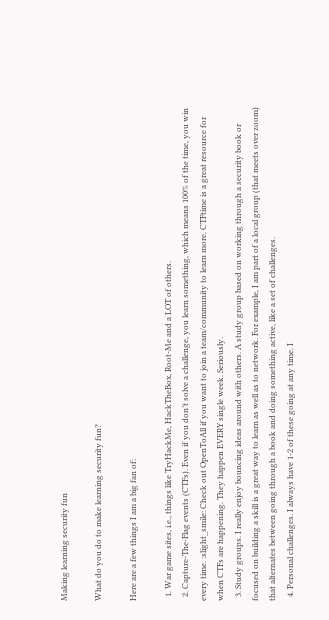Making learning security fun

What do you do to make learning security fun?

Here are a few things I am a big fan of:

  1. War game sites, i.e., things like TryHackMe, HackTheBox, Root-Me and a LOT of others.
  2. Capture-The-Flag events (CTFs). Even if you don’t solve a challenge, you learn something, which means 100% of the time, you win every time. :slight_smile: Check out OpenToAll if you want to join a team/community to learn more. CTFtime is a great resource for when CTFs are happening. They happen EVERY single week. Seriously.
  3. Study groups. I really enjoy bouncing ideas around with others. A study group based on working through a security book or focused on building a skill is a great way to learn as well as to network. For example, I am part of a local group (that meets over zoom) that alternates between going through a book and doing something active, like a set of challenges.
  4. Personal challenges. I always have 1-2 of these going at any time. I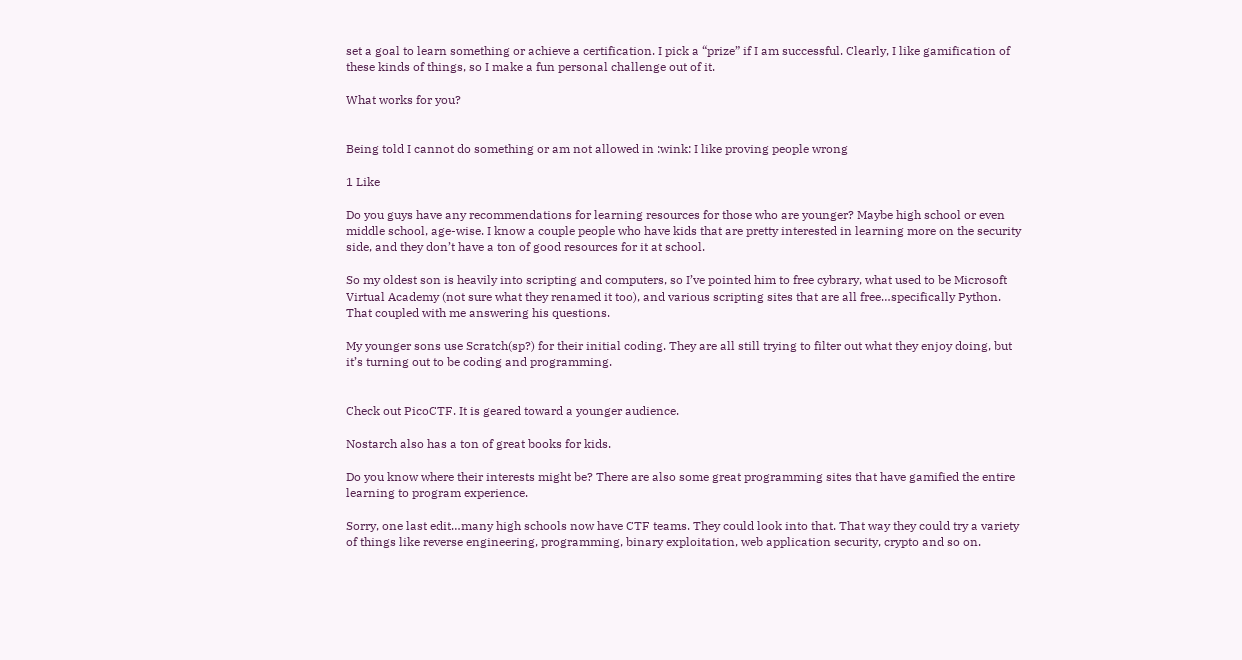set a goal to learn something or achieve a certification. I pick a “prize” if I am successful. Clearly, I like gamification of these kinds of things, so I make a fun personal challenge out of it.

What works for you?


Being told I cannot do something or am not allowed in :wink: I like proving people wrong

1 Like

Do you guys have any recommendations for learning resources for those who are younger? Maybe high school or even middle school, age-wise. I know a couple people who have kids that are pretty interested in learning more on the security side, and they don’t have a ton of good resources for it at school.

So my oldest son is heavily into scripting and computers, so I’ve pointed him to free cybrary, what used to be Microsoft Virtual Academy (not sure what they renamed it too), and various scripting sites that are all free…specifically Python. That coupled with me answering his questions.

My younger sons use Scratch(sp?) for their initial coding. They are all still trying to filter out what they enjoy doing, but it’s turning out to be coding and programming.


Check out PicoCTF. It is geared toward a younger audience.

Nostarch also has a ton of great books for kids.

Do you know where their interests might be? There are also some great programming sites that have gamified the entire learning to program experience.

Sorry, one last edit…many high schools now have CTF teams. They could look into that. That way they could try a variety of things like reverse engineering, programming, binary exploitation, web application security, crypto and so on.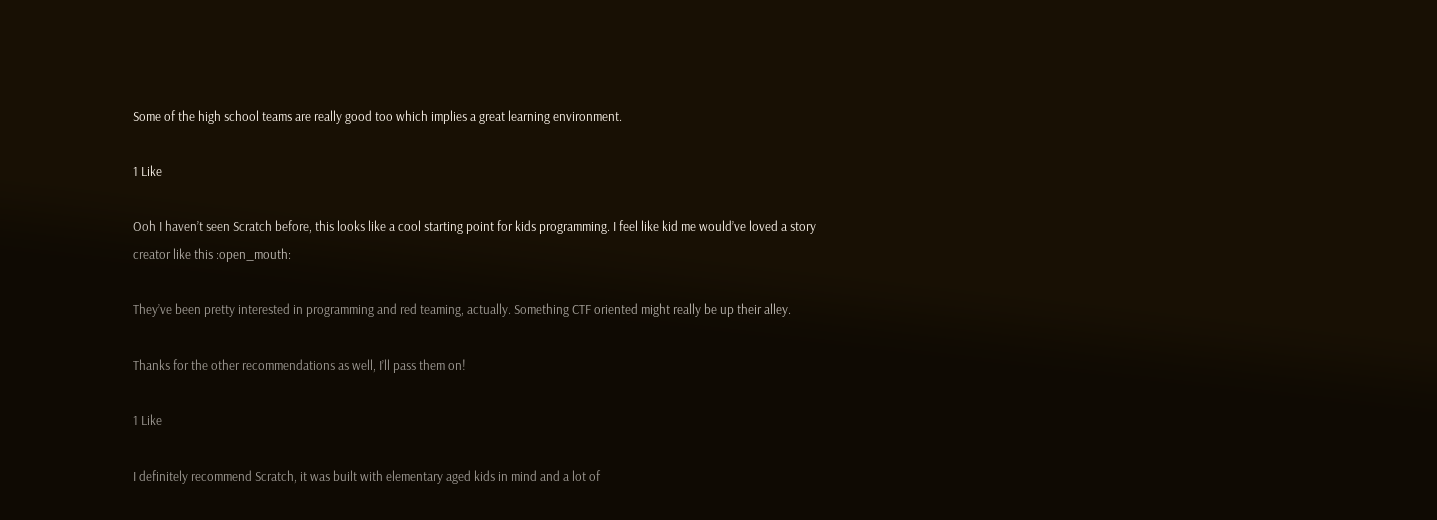Some of the high school teams are really good too which implies a great learning environment.

1 Like

Ooh I haven’t seen Scratch before, this looks like a cool starting point for kids programming. I feel like kid me would’ve loved a story creator like this :open_mouth:

They’ve been pretty interested in programming and red teaming, actually. Something CTF oriented might really be up their alley.

Thanks for the other recommendations as well, I’ll pass them on!

1 Like

I definitely recommend Scratch, it was built with elementary aged kids in mind and a lot of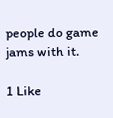people do game jams with it.

1 Like